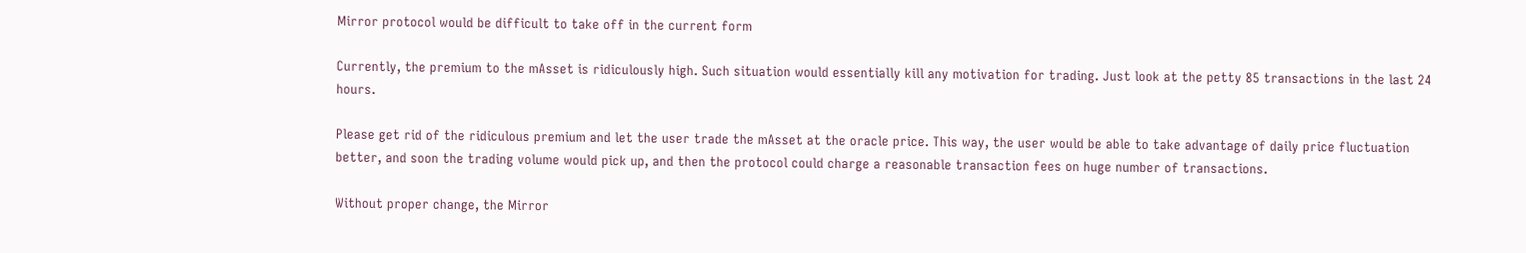Mirror protocol would be difficult to take off in the current form

Currently, the premium to the mAsset is ridiculously high. Such situation would essentially kill any motivation for trading. Just look at the petty 85 transactions in the last 24 hours.

Please get rid of the ridiculous premium and let the user trade the mAsset at the oracle price. This way, the user would be able to take advantage of daily price fluctuation better, and soon the trading volume would pick up, and then the protocol could charge a reasonable transaction fees on huge number of transactions.

Without proper change, the Mirror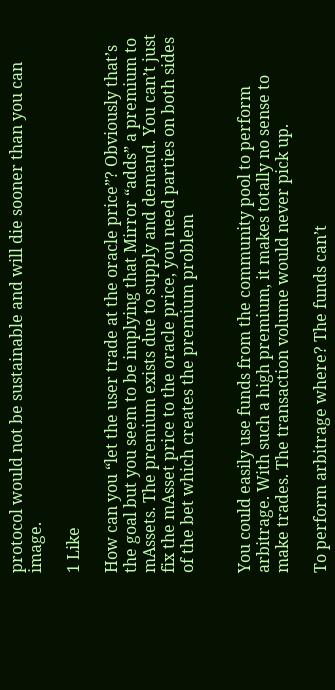protocol would not be sustainable and will die sooner than you can image.

1 Like

How can you “let the user trade at the oracle price”? Obviously that’s the goal but you seem to be implying that Mirror “adds” a premium to mAssets. The premium exists due to supply and demand. You can’t just fix the mAsset price to the oracle price, you need parties on both sides of the bet which creates the premium problem


You could easily use funds from the community pool to perform arbitrage. With such a high premium, it makes totally no sense to make trades. The transaction volume would never pick up.

To perform arbitrage where? The funds can’t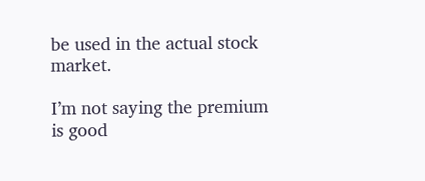be used in the actual stock market.

I’m not saying the premium is good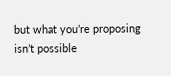but what you’re proposing isn’t possible